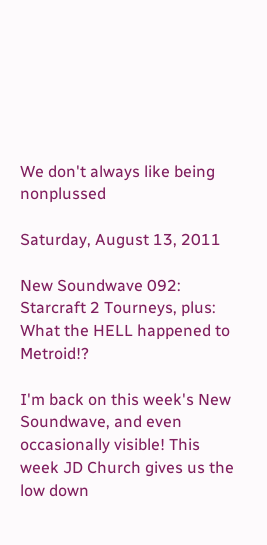We don't always like being nonplussed

Saturday, August 13, 2011

New Soundwave 092: Starcraft 2 Tourneys, plus: What the HELL happened to Metroid!?

I'm back on this week's New Soundwave, and even occasionally visible! This week JD Church gives us the low down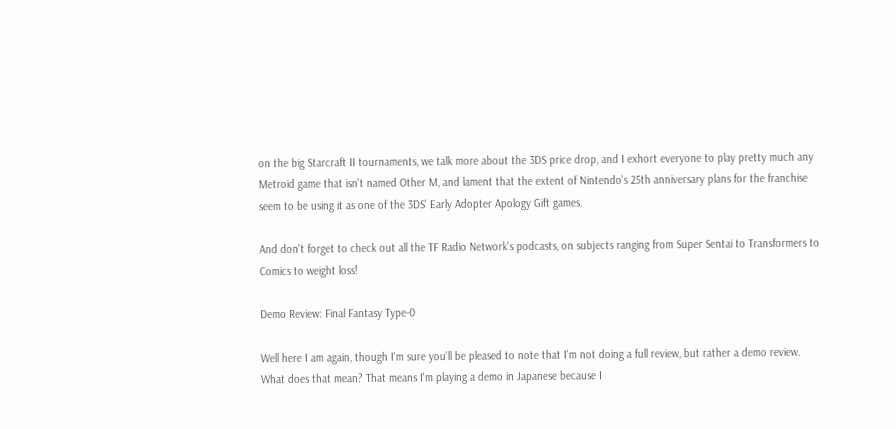on the big Starcraft II tournaments, we talk more about the 3DS price drop, and I exhort everyone to play pretty much any Metroid game that isn't named Other M, and lament that the extent of Nintendo's 25th anniversary plans for the franchise seem to be using it as one of the 3DS' Early Adopter Apology Gift games.

And don't forget to check out all the TF Radio Network's podcasts, on subjects ranging from Super Sentai to Transformers to Comics to weight loss!

Demo Review: Final Fantasy Type-0

Well here I am again, though I'm sure you'll be pleased to note that I'm not doing a full review, but rather a demo review. What does that mean? That means I'm playing a demo in Japanese because I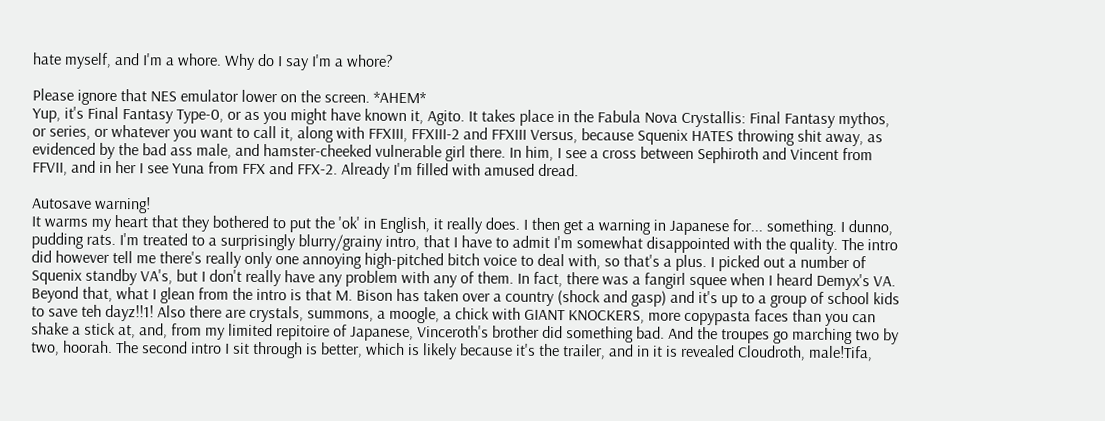hate myself, and I'm a whore. Why do I say I'm a whore?

Please ignore that NES emulator lower on the screen. *AHEM*
Yup, it's Final Fantasy Type-0, or as you might have known it, Agito. It takes place in the Fabula Nova Crystallis: Final Fantasy mythos, or series, or whatever you want to call it, along with FFXIII, FFXIII-2 and FFXIII Versus, because Squenix HATES throwing shit away, as evidenced by the bad ass male, and hamster-cheeked vulnerable girl there. In him, I see a cross between Sephiroth and Vincent from FFVII, and in her I see Yuna from FFX and FFX-2. Already I'm filled with amused dread.

Autosave warning!
It warms my heart that they bothered to put the 'ok' in English, it really does. I then get a warning in Japanese for... something. I dunno, pudding rats. I'm treated to a surprisingly blurry/grainy intro, that I have to admit I'm somewhat disappointed with the quality. The intro did however tell me there's really only one annoying high-pitched bitch voice to deal with, so that's a plus. I picked out a number of Squenix standby VA's, but I don't really have any problem with any of them. In fact, there was a fangirl squee when I heard Demyx's VA. Beyond that, what I glean from the intro is that M. Bison has taken over a country (shock and gasp) and it's up to a group of school kids to save teh dayz!!1! Also there are crystals, summons, a moogle, a chick with GIANT KNOCKERS, more copypasta faces than you can shake a stick at, and, from my limited repitoire of Japanese, Vinceroth's brother did something bad. And the troupes go marching two by two, hoorah. The second intro I sit through is better, which is likely because it's the trailer, and in it is revealed Cloudroth, male!Tifa,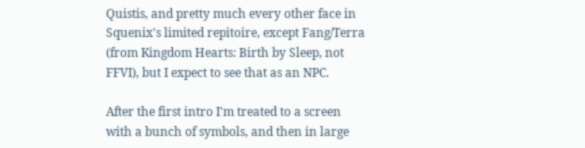Quistis, and pretty much every other face in Squenix's limited repitoire, except Fang/Terra (from Kingdom Hearts: Birth by Sleep, not FFVI), but I expect to see that as an NPC.

After the first intro I'm treated to a screen with a bunch of symbols, and then in large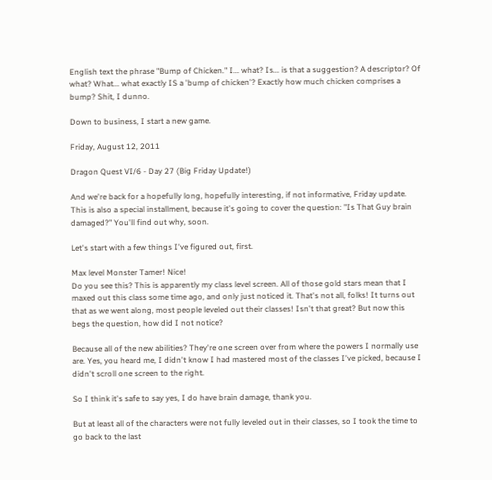English text the phrase "Bump of Chicken." I... what? Is... is that a suggestion? A descriptor? Of what? What... what exactly IS a 'bump of chicken'? Exactly how much chicken comprises a bump? Shit, I dunno.

Down to business, I start a new game.

Friday, August 12, 2011

Dragon Quest VI/6 - Day 27 (Big Friday Update!)

And we're back for a hopefully long, hopefully interesting, if not informative, Friday update. This is also a special installment, because it's going to cover the question: "Is That Guy brain damaged?" You'll find out why, soon.

Let's start with a few things I've figured out, first.

Max level Monster Tamer! Nice!
Do you see this? This is apparently my class level screen. All of those gold stars mean that I maxed out this class some time ago, and only just noticed it. That's not all, folks! It turns out that as we went along, most people leveled out their classes! Isn't that great? But now this begs the question, how did I not notice?

Because all of the new abilities? They're one screen over from where the powers I normally use are. Yes, you heard me, I didn't know I had mastered most of the classes I've picked, because I didn't scroll one screen to the right.

So I think it's safe to say yes, I do have brain damage, thank you.

But at least all of the characters were not fully leveled out in their classes, so I took the time to go back to the last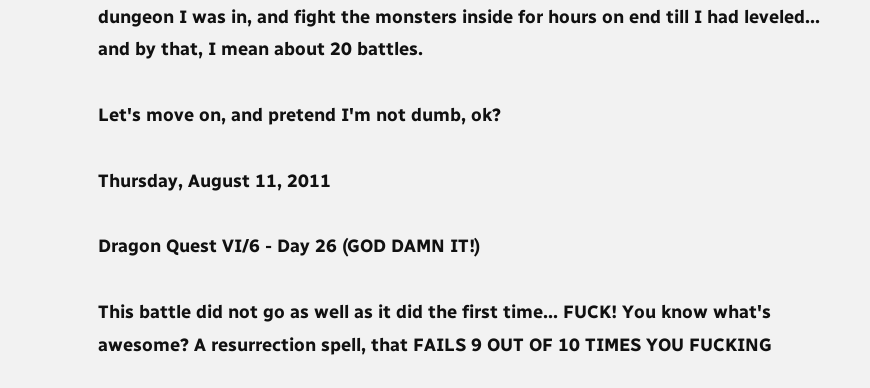dungeon I was in, and fight the monsters inside for hours on end till I had leveled... and by that, I mean about 20 battles.

Let's move on, and pretend I'm not dumb, ok?

Thursday, August 11, 2011

Dragon Quest VI/6 - Day 26 (GOD DAMN IT!)

This battle did not go as well as it did the first time... FUCK! You know what's awesome? A resurrection spell, that FAILS 9 OUT OF 10 TIMES YOU FUCKING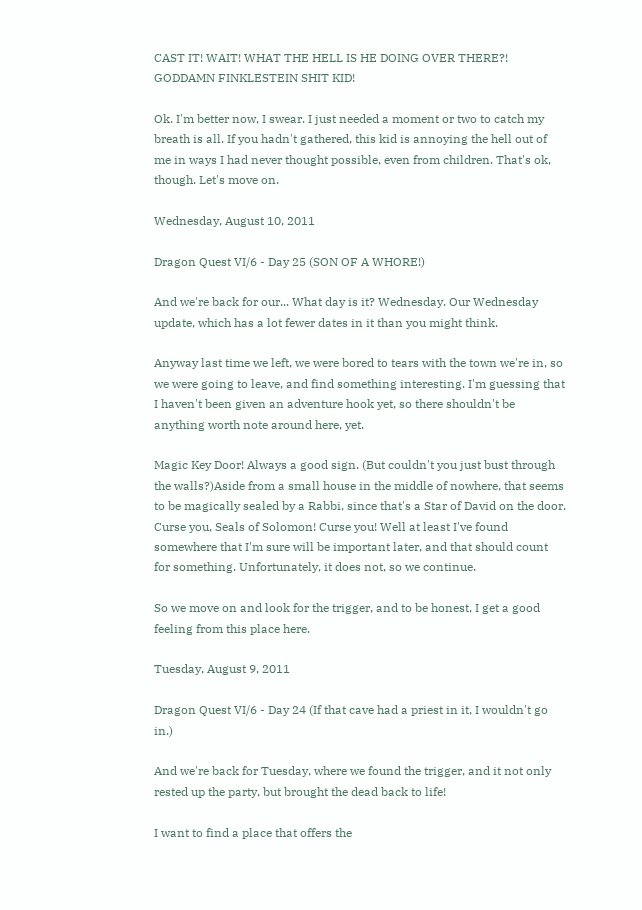CAST IT! WAIT! WHAT THE HELL IS HE DOING OVER THERE?! GODDAMN FINKLESTEIN SHIT KID!

Ok. I'm better now, I swear. I just needed a moment or two to catch my breath is all. If you hadn't gathered, this kid is annoying the hell out of me in ways I had never thought possible, even from children. That's ok, though. Let's move on.

Wednesday, August 10, 2011

Dragon Quest VI/6 - Day 25 (SON OF A WHORE!)

And we're back for our... What day is it? Wednesday. Our Wednesday update, which has a lot fewer dates in it than you might think.

Anyway last time we left, we were bored to tears with the town we're in, so we were going to leave, and find something interesting. I'm guessing that I haven't been given an adventure hook yet, so there shouldn't be anything worth note around here, yet.

Magic Key Door! Always a good sign. (But couldn't you just bust through the walls?)Aside from a small house in the middle of nowhere, that seems to be magically sealed by a Rabbi, since that's a Star of David on the door. Curse you, Seals of Solomon! Curse you! Well at least I've found somewhere that I'm sure will be important later, and that should count for something. Unfortunately, it does not, so we continue.

So we move on and look for the trigger, and to be honest, I get a good feeling from this place here.

Tuesday, August 9, 2011

Dragon Quest VI/6 - Day 24 (If that cave had a priest in it, I wouldn't go in.)

And we're back for Tuesday, where we found the trigger, and it not only rested up the party, but brought the dead back to life!

I want to find a place that offers the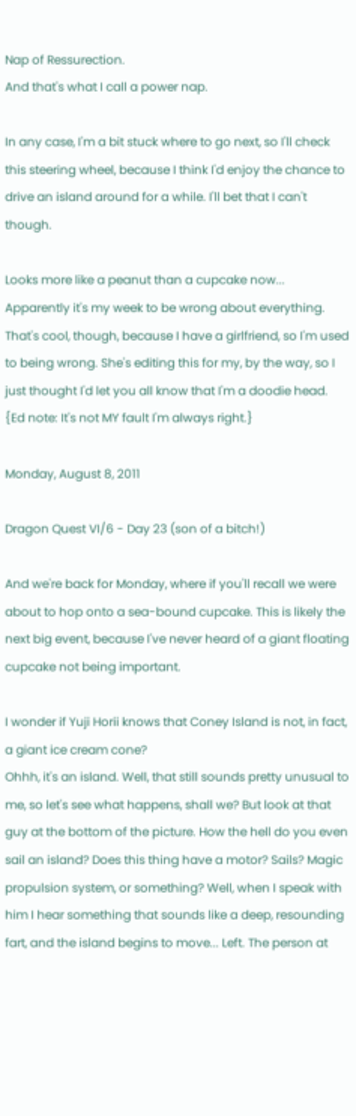Nap of Ressurection.
And that's what I call a power nap.

In any case, I'm a bit stuck where to go next, so I'll check this steering wheel, because I think I'd enjoy the chance to drive an island around for a while. I'll bet that I can't though.

Looks more like a peanut than a cupcake now...
Apparently it's my week to be wrong about everything. That's cool, though, because I have a girlfriend, so I'm used to being wrong. She's editing this for my, by the way, so I just thought I'd let you all know that I'm a doodie head. {Ed note: It's not MY fault I'm always right.}

Monday, August 8, 2011

Dragon Quest VI/6 - Day 23 (son of a bitch!)

And we're back for Monday, where if you'll recall we were about to hop onto a sea-bound cupcake. This is likely the next big event, because I've never heard of a giant floating cupcake not being important.

I wonder if Yuji Horii knows that Coney Island is not, in fact, a giant ice cream cone?
Ohhh, it's an island. Well, that still sounds pretty unusual to me, so let's see what happens, shall we? But look at that guy at the bottom of the picture. How the hell do you even sail an island? Does this thing have a motor? Sails? Magic propulsion system, or something? Well, when I speak with him I hear something that sounds like a deep, resounding fart, and the island begins to move... Left. The person at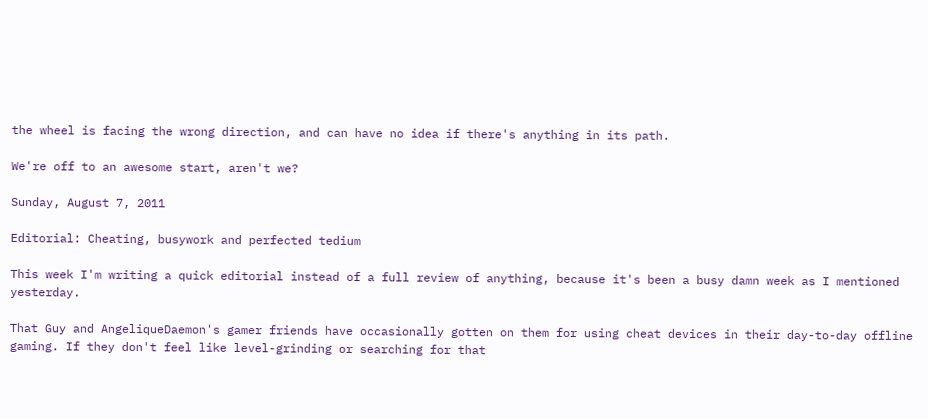the wheel is facing the wrong direction, and can have no idea if there's anything in its path.

We're off to an awesome start, aren't we?

Sunday, August 7, 2011

Editorial: Cheating, busywork and perfected tedium

This week I'm writing a quick editorial instead of a full review of anything, because it's been a busy damn week as I mentioned yesterday.

That Guy and AngeliqueDaemon's gamer friends have occasionally gotten on them for using cheat devices in their day-to-day offline gaming. If they don't feel like level-grinding or searching for that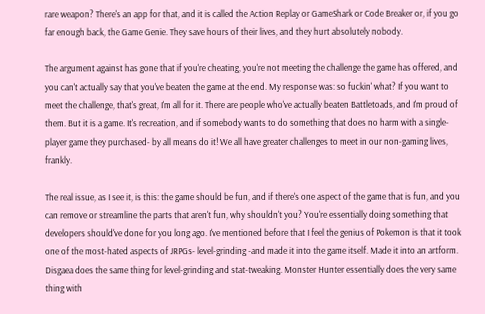rare weapon? There's an app for that, and it is called the Action Replay or GameShark or Code Breaker or, if you go far enough back, the Game Genie. They save hours of their lives, and they hurt absolutely nobody.

The argument against has gone that if you're cheating, you're not meeting the challenge the game has offered, and you can't actually say that you've beaten the game at the end. My response was: so fuckin' what? If you want to meet the challenge, that's great, I'm all for it. There are people who've actually beaten Battletoads, and I'm proud of them. But it is a game. It's recreation, and if somebody wants to do something that does no harm with a single-player game they purchased- by all means do it! We all have greater challenges to meet in our non-gaming lives, frankly.

The real issue, as I see it, is this: the game should be fun, and if there's one aspect of the game that is fun, and you can remove or streamline the parts that aren't fun, why shouldn't you? You're essentially doing something that developers should've done for you long ago. I've mentioned before that I feel the genius of Pokemon is that it took one of the most-hated aspects of JRPGs- level-grinding -and made it into the game itself. Made it into an artform. Disgaea does the same thing for level-grinding and stat-tweaking. Monster Hunter essentially does the very same thing with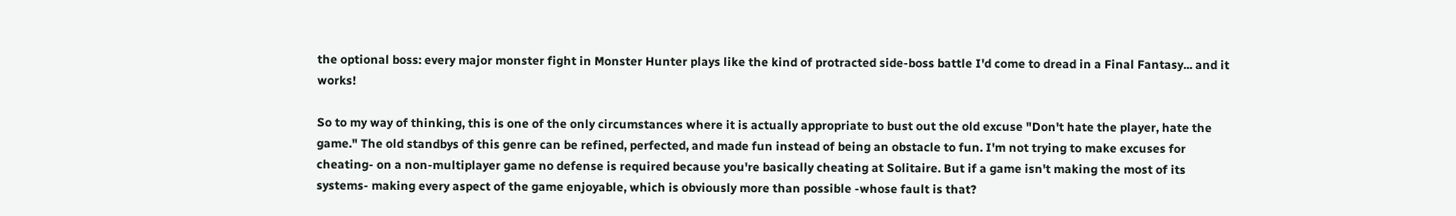the optional boss: every major monster fight in Monster Hunter plays like the kind of protracted side-boss battle I'd come to dread in a Final Fantasy... and it works!

So to my way of thinking, this is one of the only circumstances where it is actually appropriate to bust out the old excuse "Don't hate the player, hate the game." The old standbys of this genre can be refined, perfected, and made fun instead of being an obstacle to fun. I'm not trying to make excuses for cheating- on a non-multiplayer game no defense is required because you're basically cheating at Solitaire. But if a game isn't making the most of its systems- making every aspect of the game enjoyable, which is obviously more than possible -whose fault is that?